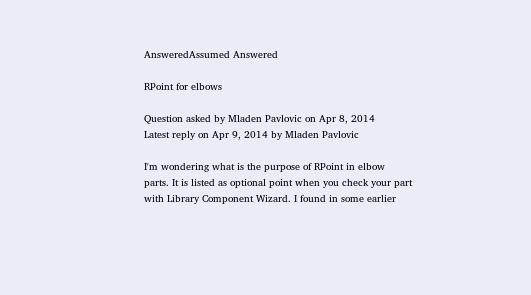AnsweredAssumed Answered

RPoint for elbows

Question asked by Mladen Pavlovic on Apr 8, 2014
Latest reply on Apr 9, 2014 by Mladen Pavlovic

I'm wondering what is the purpose of RPoint in elbow parts. It is listed as optional point when you check your part with Library Component Wizard. I found in some earlier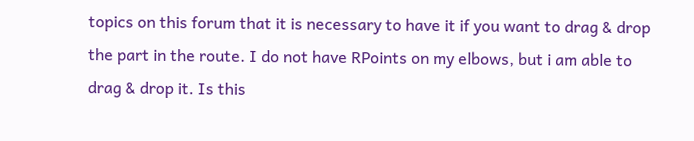topics on this forum that it is necessary to have it if you want to drag & drop the part in the route. I do not have RPoints on my elbows, but i am able to drag & drop it. Is this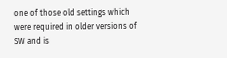one of those old settings which were required in older versions of SW and is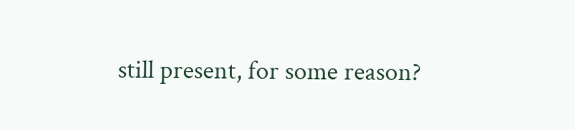still present, for some reason?